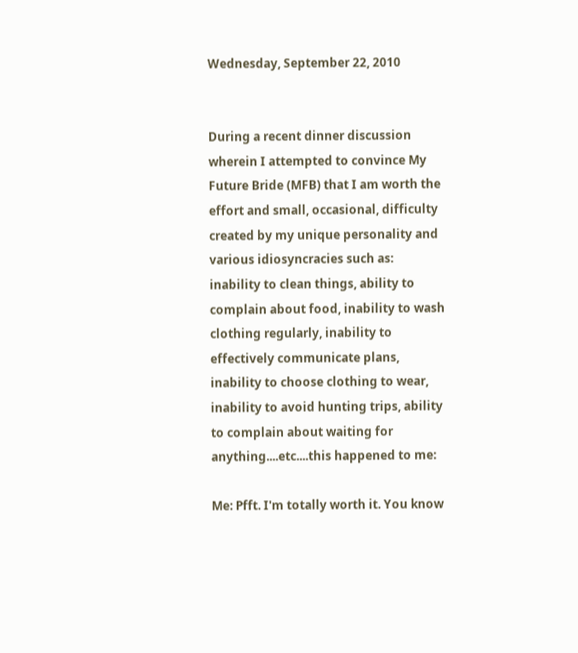Wednesday, September 22, 2010


During a recent dinner discussion wherein I attempted to convince My Future Bride (MFB) that I am worth the effort and small, occasional, difficulty created by my unique personality and various idiosyncracies such as: inability to clean things, ability to complain about food, inability to wash clothing regularly, inability to effectively communicate plans, inability to choose clothing to wear, inability to avoid hunting trips, ability to complain about waiting for anything....etc....this happened to me:

Me: Pfft. I'm totally worth it. You know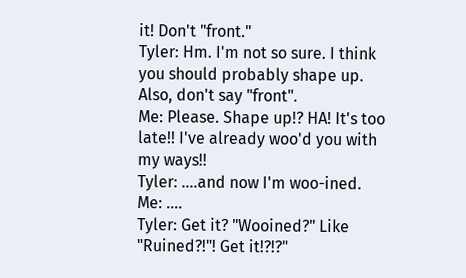it! Don't "front."
Tyler: Hm. I'm not so sure. I think you should probably shape up. Also, don't say "front".
Me: Please. Shape up!? HA! It's too late!! I've already woo'd you with my ways!!
Tyler: ....and now I'm woo-ined.
Me: ....
Tyler: Get it? "Wooined?" Like "Ruined?!"! Get it!?!?"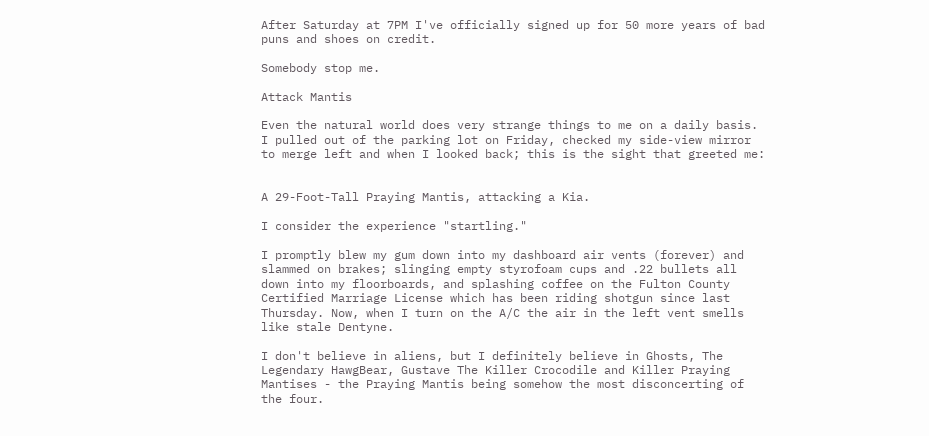After Saturday at 7PM I've officially signed up for 50 more years of bad puns and shoes on credit.

Somebody stop me.

Attack Mantis

Even the natural world does very strange things to me on a daily basis. I pulled out of the parking lot on Friday, checked my side-view mirror to merge left and when I looked back; this is the sight that greeted me:


A 29-Foot-Tall Praying Mantis, attacking a Kia.

I consider the experience "startling."

I promptly blew my gum down into my dashboard air vents (forever) and slammed on brakes; slinging empty styrofoam cups and .22 bullets all down into my floorboards, and splashing coffee on the Fulton County Certified Marriage License which has been riding shotgun since last Thursday. Now, when I turn on the A/C the air in the left vent smells like stale Dentyne.

I don't believe in aliens, but I definitely believe in Ghosts, The Legendary HawgBear, Gustave The Killer Crocodile and Killer Praying Mantises - the Praying Mantis being somehow the most disconcerting of the four.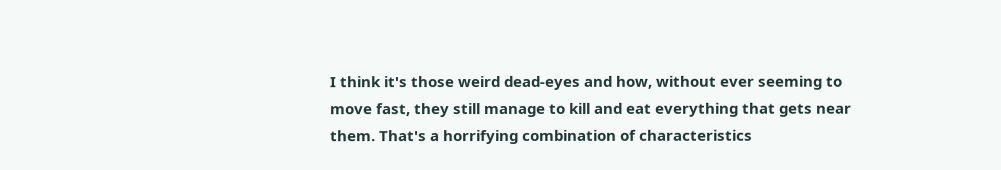I think it's those weird dead-eyes and how, without ever seeming to move fast, they still manage to kill and eat everything that gets near them. That's a horrifying combination of characteristics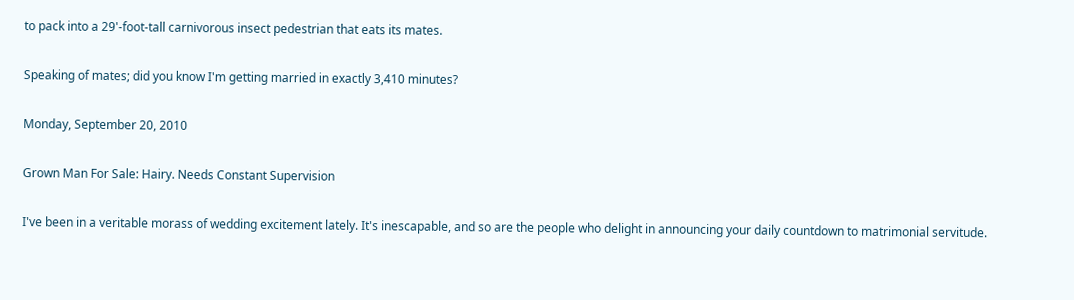to pack into a 29'-foot-tall carnivorous insect pedestrian that eats its mates.

Speaking of mates; did you know I'm getting married in exactly 3,410 minutes?

Monday, September 20, 2010

Grown Man For Sale: Hairy. Needs Constant Supervision

I've been in a veritable morass of wedding excitement lately. It's inescapable, and so are the people who delight in announcing your daily countdown to matrimonial servitude.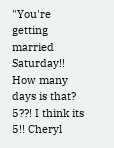"You're getting married Saturday!! How many days is that? 5??! I think its 5!! Cheryl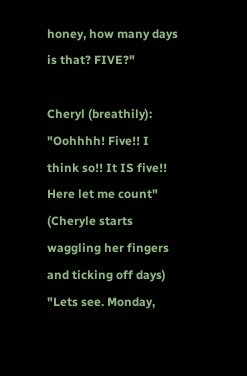honey, how many days is that? FIVE?"

Cheryl (breathily): "Oohhhh! Five!! I think so!! It IS five!! Here let me count" (Cheryle starts waggling her fingers and ticking off days) "Lets see. Monday,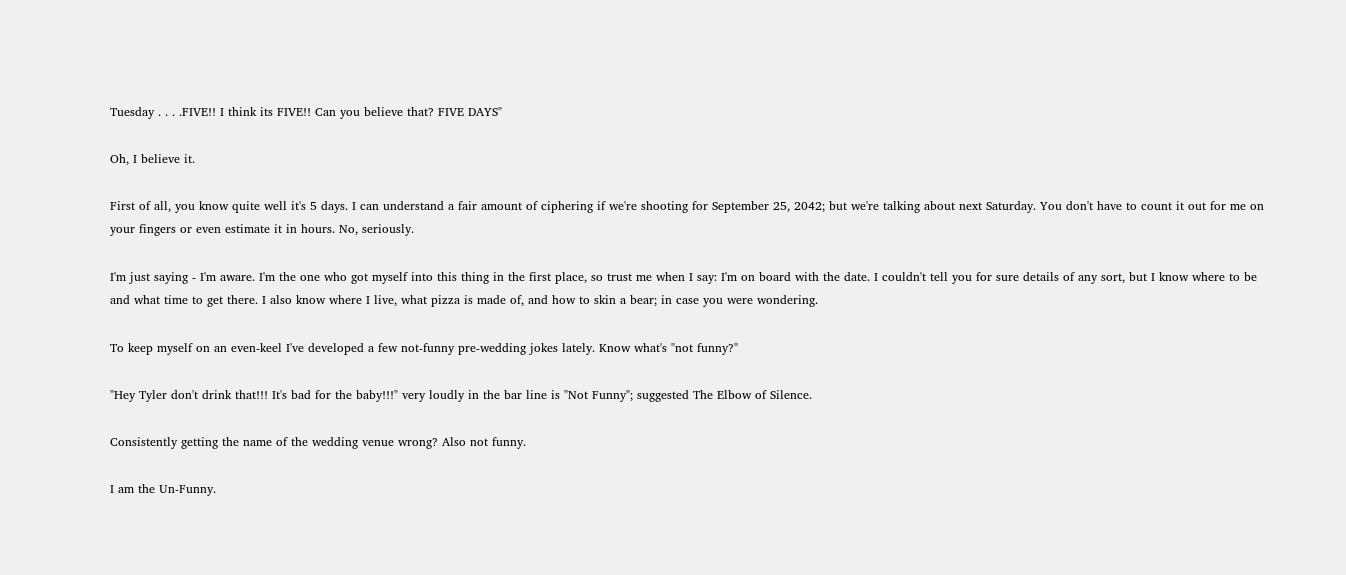Tuesday . . . .FIVE!! I think its FIVE!! Can you believe that? FIVE DAYS"

Oh, I believe it.

First of all, you know quite well it's 5 days. I can understand a fair amount of ciphering if we're shooting for September 25, 2042; but we're talking about next Saturday. You don't have to count it out for me on your fingers or even estimate it in hours. No, seriously.

I'm just saying - I'm aware. I'm the one who got myself into this thing in the first place, so trust me when I say: I'm on board with the date. I couldn't tell you for sure details of any sort, but I know where to be and what time to get there. I also know where I live, what pizza is made of, and how to skin a bear; in case you were wondering.

To keep myself on an even-keel I've developed a few not-funny pre-wedding jokes lately. Know what's "not funny?"

"Hey Tyler don't drink that!!! It's bad for the baby!!!" very loudly in the bar line is "Not Funny"; suggested The Elbow of Silence.

Consistently getting the name of the wedding venue wrong? Also not funny.

I am the Un-Funny.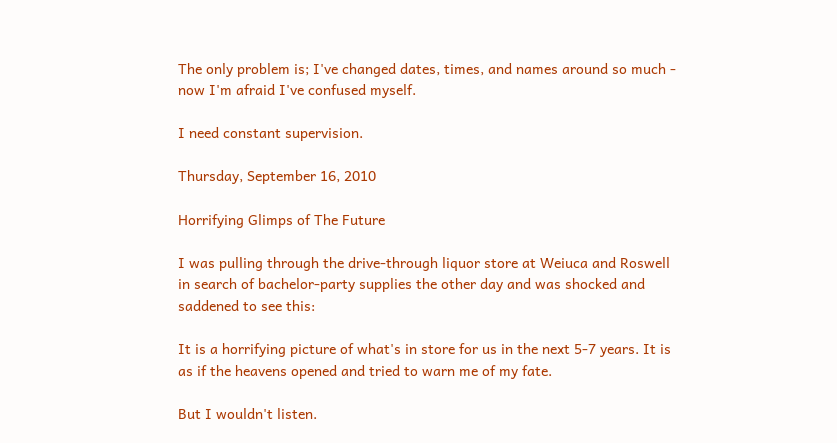The only problem is; I've changed dates, times, and names around so much - now I'm afraid I've confused myself.

I need constant supervision.

Thursday, September 16, 2010

Horrifying Glimps of The Future

I was pulling through the drive-through liquor store at Weiuca and Roswell in search of bachelor-party supplies the other day and was shocked and saddened to see this:

It is a horrifying picture of what's in store for us in the next 5-7 years. It is as if the heavens opened and tried to warn me of my fate.

But I wouldn't listen.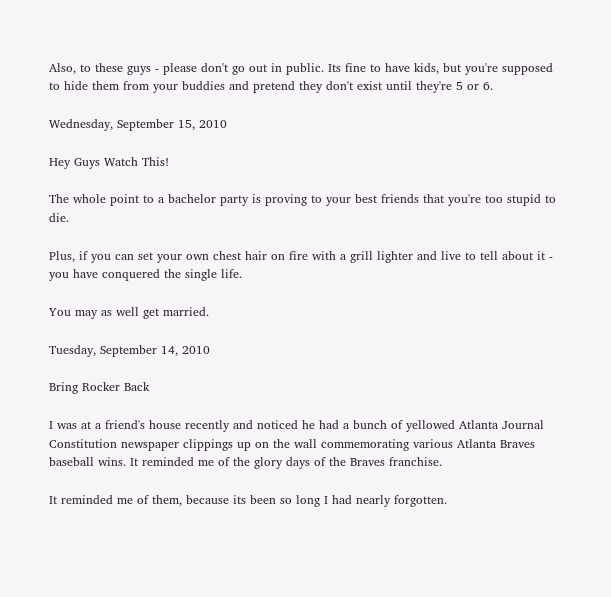Also, to these guys - please don't go out in public. Its fine to have kids, but you're supposed to hide them from your buddies and pretend they don't exist until they're 5 or 6.

Wednesday, September 15, 2010

Hey Guys Watch This!

The whole point to a bachelor party is proving to your best friends that you're too stupid to die.

Plus, if you can set your own chest hair on fire with a grill lighter and live to tell about it - you have conquered the single life.

You may as well get married.

Tuesday, September 14, 2010

Bring Rocker Back

I was at a friend's house recently and noticed he had a bunch of yellowed Atlanta Journal Constitution newspaper clippings up on the wall commemorating various Atlanta Braves baseball wins. It reminded me of the glory days of the Braves franchise.

It reminded me of them, because its been so long I had nearly forgotten.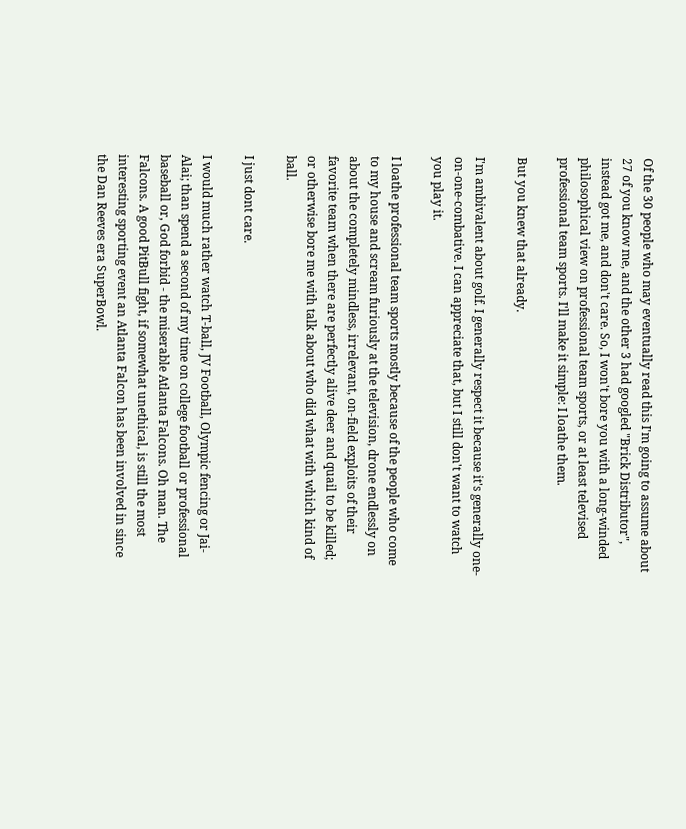Of the 30 people who may eventually read this I'm going to assume about 27 of you know me, and the other 3 had googled "Brick Distributor", instead got me, and don't care. So, I won't bore you with a long-winded philosophical view on professional team sports, or at least televised professional team sports. I'll make it simple: I loathe them.

But you knew that already.

I'm ambivalent about golf. I generally respect it because it's generally one-on-one-combative. I can appreciate that, but I still don't want to watch you play it.

I loathe professional team sports mostly because of the people who come to my house and scream furiously at the television, drone endlessly on about the completely mindless, irrelevant, on-field exploits of their favorite team when there are perfectly alive deer and quail to be killed; or otherwise bore me with talk about who did what with which kind of ball.

I just dont care.

I would much rather watch T-ball, JV Football, Olympic fencing or Jai-Alai; than spend a second of my time on college football or professional baseball or, God forbid - the miserable Atlanta Falcons. Oh man. The Falcons. A good PitBull fight, if somewhat unethical, is still the most interesting sporting event an Atlanta Falcon has been involved in since the Dan Reeves era SuperBowl.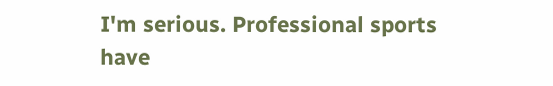I'm serious. Professional sports have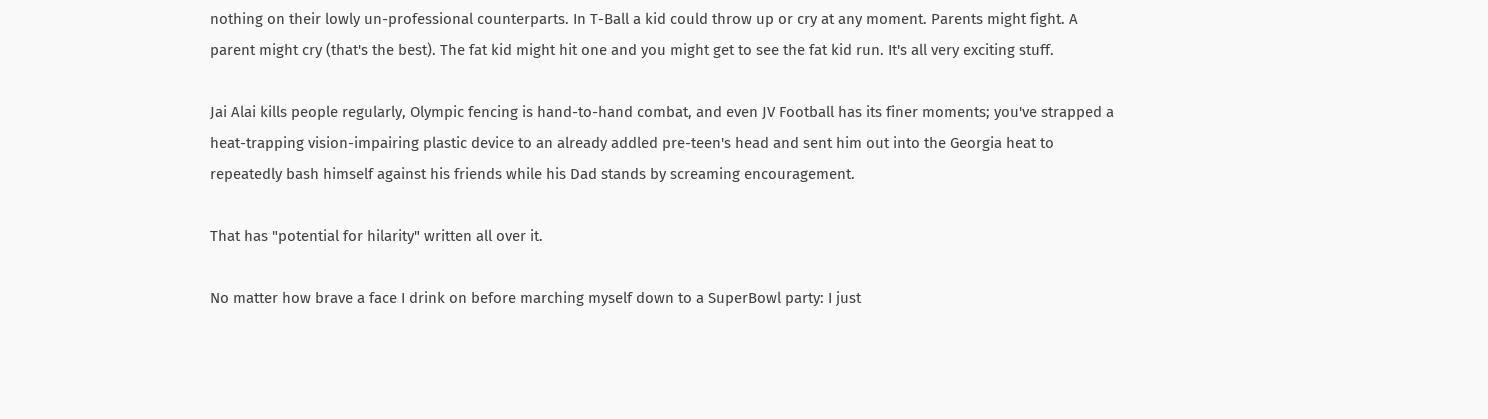nothing on their lowly un-professional counterparts. In T-Ball a kid could throw up or cry at any moment. Parents might fight. A parent might cry (that's the best). The fat kid might hit one and you might get to see the fat kid run. It's all very exciting stuff.

Jai Alai kills people regularly, Olympic fencing is hand-to-hand combat, and even JV Football has its finer moments; you've strapped a heat-trapping vision-impairing plastic device to an already addled pre-teen's head and sent him out into the Georgia heat to repeatedly bash himself against his friends while his Dad stands by screaming encouragement.

That has "potential for hilarity" written all over it.

No matter how brave a face I drink on before marching myself down to a SuperBowl party: I just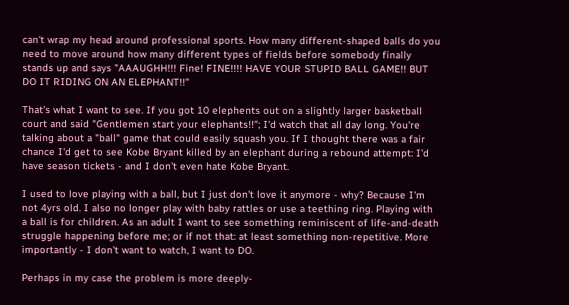can't wrap my head around professional sports. How many different-shaped balls do you need to move around how many different types of fields before somebody finally stands up and says "AAAUGHH!!! Fine! FINE!!!! HAVE YOUR STUPID BALL GAME!! BUT DO IT RIDING ON AN ELEPHANT!!"

That's what I want to see. If you got 10 elephents out on a slightly larger basketball court and said "Gentlemen start your elephants!!"; I'd watch that all day long. You're talking about a "ball" game that could easily squash you. If I thought there was a fair chance I'd get to see Kobe Bryant killed by an elephant during a rebound attempt: I'd have season tickets - and I don't even hate Kobe Bryant.

I used to love playing with a ball, but I just don't love it anymore - why? Because I'm not 4yrs old. I also no longer play with baby rattles or use a teething ring. Playing with a ball is for children. As an adult I want to see something reminiscent of life-and-death struggle happening before me; or if not that: at least something non-repetitive. More importantly - I don't want to watch, I want to DO.

Perhaps in my case the problem is more deeply-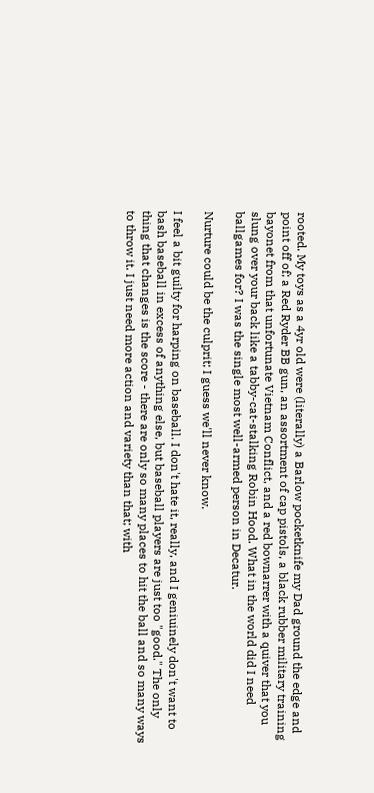rooted. My toys as a 4yr old were (literally) a Barlow pocketknife my Dad ground the edge and point off of; a Red Ryder BB gun, an assortment of cap pistols, a black rubber military training bayonet from that unfortunate Vietnam Conflict, and a red bownarrer with a quiver that you slung over your back like a tabby-cat-stalking Robin Hood. What in the world did I need ballgames for? I was the single most well-armed person in Decatur.

Nurture could be the culprit; I guess we'll never know.

I feel a bit guilty for harping on baseball. I don't hate it, really, and I geniuinely don't want to bash baseball in excess of anything else, but baseball players are just too "good." The only thing that changes is the score - there are only so many places to hit the ball and so many ways to throw it. I just need more action and variety than that; with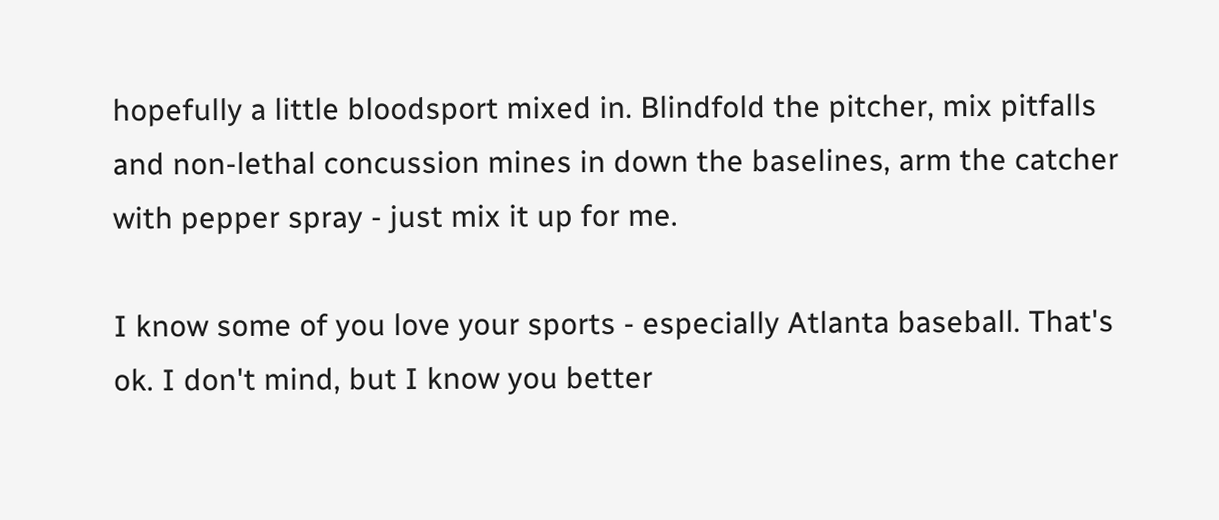hopefully a little bloodsport mixed in. Blindfold the pitcher, mix pitfalls and non-lethal concussion mines in down the baselines, arm the catcher with pepper spray - just mix it up for me.

I know some of you love your sports - especially Atlanta baseball. That's ok. I don't mind, but I know you better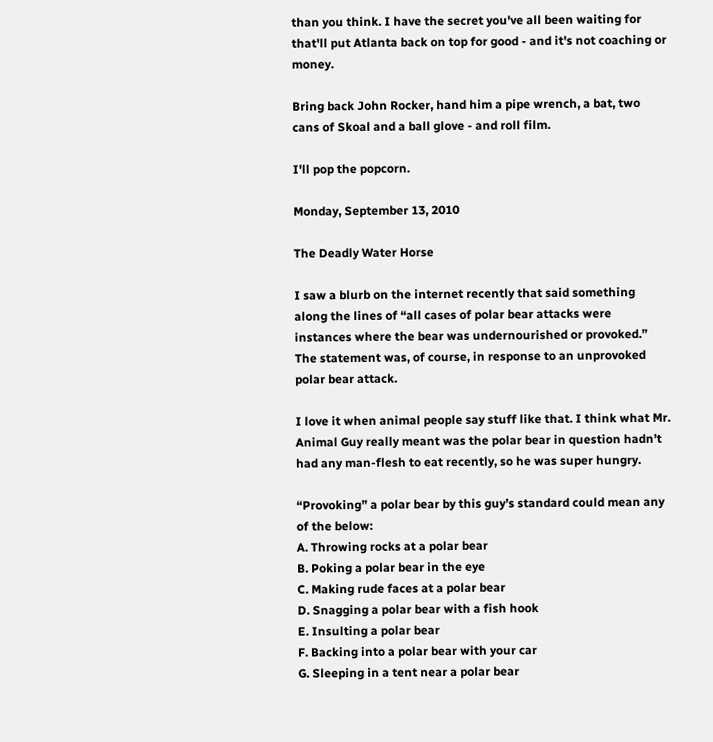than you think. I have the secret you've all been waiting for that'll put Atlanta back on top for good - and it's not coaching or money.

Bring back John Rocker, hand him a pipe wrench, a bat, two cans of Skoal and a ball glove - and roll film.

I'll pop the popcorn.

Monday, September 13, 2010

The Deadly Water Horse

I saw a blurb on the internet recently that said something along the lines of “all cases of polar bear attacks were instances where the bear was undernourished or provoked.” The statement was, of course, in response to an unprovoked polar bear attack.

I love it when animal people say stuff like that. I think what Mr. Animal Guy really meant was the polar bear in question hadn’t had any man-flesh to eat recently, so he was super hungry.

“Provoking” a polar bear by this guy’s standard could mean any of the below:
A. Throwing rocks at a polar bear
B. Poking a polar bear in the eye
C. Making rude faces at a polar bear
D. Snagging a polar bear with a fish hook
E. Insulting a polar bear
F. Backing into a polar bear with your car
G. Sleeping in a tent near a polar bear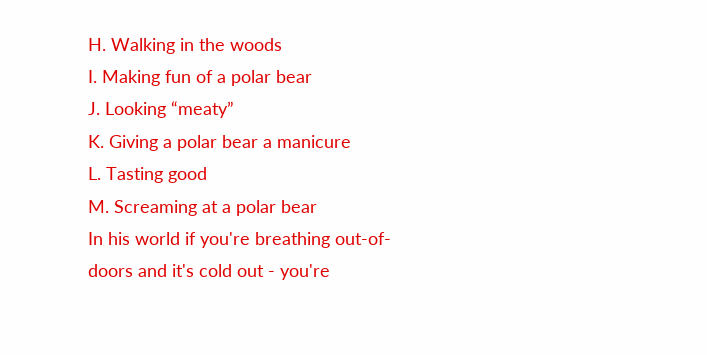H. Walking in the woods
I. Making fun of a polar bear
J. Looking “meaty”
K. Giving a polar bear a manicure
L. Tasting good
M. Screaming at a polar bear
In his world if you're breathing out-of-doors and it's cold out - you're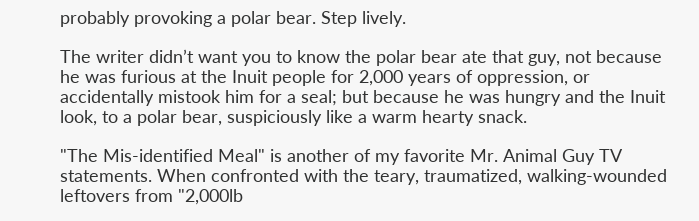probably provoking a polar bear. Step lively.

The writer didn’t want you to know the polar bear ate that guy, not because he was furious at the Inuit people for 2,000 years of oppression, or accidentally mistook him for a seal; but because he was hungry and the Inuit look, to a polar bear, suspiciously like a warm hearty snack.

"The Mis-identified Meal" is another of my favorite Mr. Animal Guy TV statements. When confronted with the teary, traumatized, walking-wounded leftovers from "2,000lb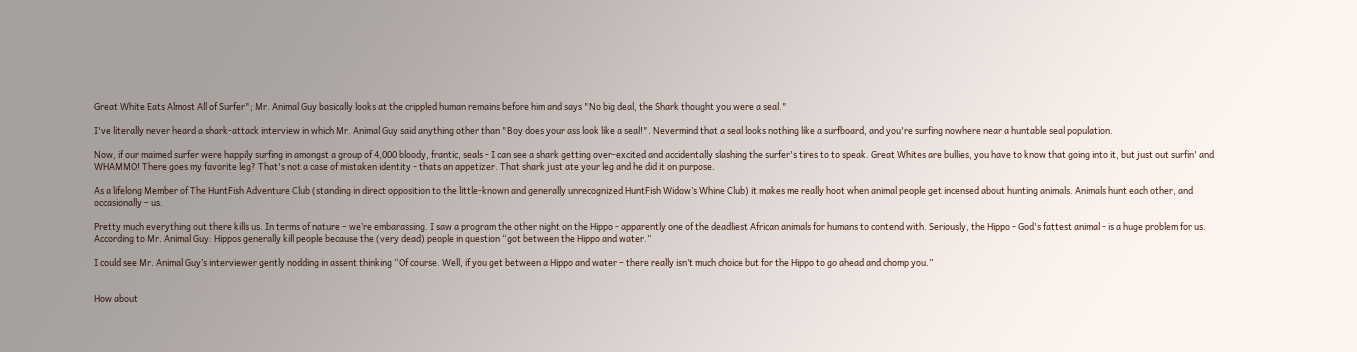Great White Eats Almost All of Surfer"; Mr. Animal Guy basically looks at the crippled human remains before him and says "No big deal, the Shark thought you were a seal."

I've literally never heard a shark-attack interview in which Mr. Animal Guy said anything other than "Boy does your ass look like a seal!". Nevermind that a seal looks nothing like a surfboard, and you're surfing nowhere near a huntable seal population.

Now, if our maimed surfer were happily surfing in amongst a group of 4,000 bloody, frantic, seals - I can see a shark getting over-excited and accidentally slashing the surfer's tires to to speak. Great Whites are bullies, you have to know that going into it, but just out surfin' and WHAMMO! There goes my favorite leg? That's not a case of mistaken identity - thats an appetizer. That shark just ate your leg and he did it on purpose.

As a lifelong Member of The HuntFish Adventure Club (standing in direct opposition to the little-known and generally unrecognized HuntFish Widow’s Whine Club) it makes me really hoot when animal people get incensed about hunting animals. Animals hunt each other, and occasionally – us.

Pretty much everything out there kills us. In terms of nature – we’re embarassing. I saw a program the other night on the Hippo - apparently one of the deadliest African animals for humans to contend with. Seriously, the Hippo - God's fattest animal - is a huge problem for us. According to Mr. Animal Guy: Hippos generally kill people because the (very dead) people in question “got between the Hippo and water.”

I could see Mr. Animal Guy’s interviewer gently nodding in assent thinking “Of course. Well, if you get between a Hippo and water – there really isn’t much choice but for the Hippo to go ahead and chomp you.”


How about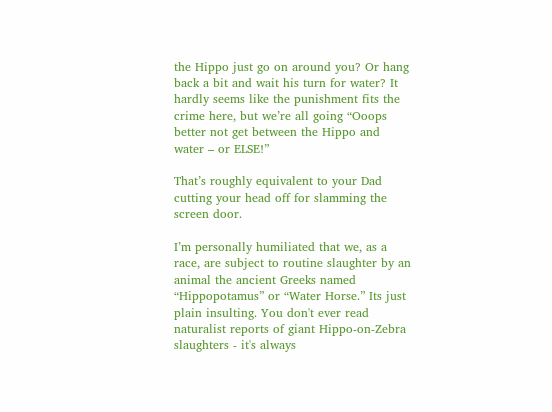the Hippo just go on around you? Or hang back a bit and wait his turn for water? It hardly seems like the punishment fits the crime here, but we’re all going “Ooops better not get between the Hippo and water – or ELSE!”

That’s roughly equivalent to your Dad cutting your head off for slamming the screen door.

I’m personally humiliated that we, as a race, are subject to routine slaughter by an animal the ancient Greeks named “Hippopotamus” or “Water Horse.” Its just plain insulting. You don't ever read naturalist reports of giant Hippo-on-Zebra slaughters - it's always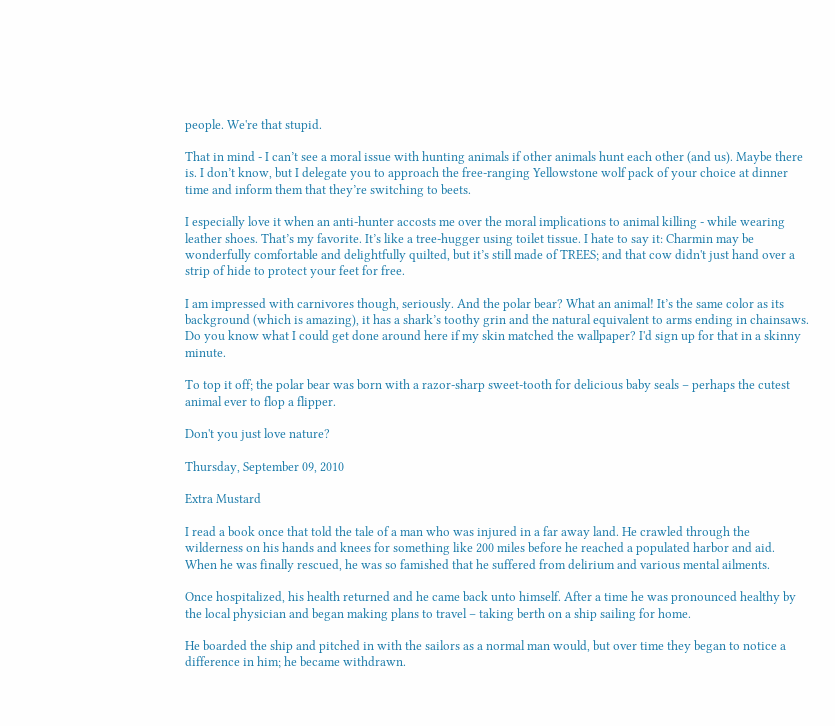people. We're that stupid.

That in mind - I can’t see a moral issue with hunting animals if other animals hunt each other (and us). Maybe there is. I don’t know, but I delegate you to approach the free-ranging Yellowstone wolf pack of your choice at dinner time and inform them that they’re switching to beets.

I especially love it when an anti-hunter accosts me over the moral implications to animal killing - while wearing leather shoes. That’s my favorite. It’s like a tree-hugger using toilet tissue. I hate to say it: Charmin may be wonderfully comfortable and delightfully quilted, but it’s still made of TREES; and that cow didn't just hand over a strip of hide to protect your feet for free.

I am impressed with carnivores though, seriously. And the polar bear? What an animal! It’s the same color as its background (which is amazing), it has a shark’s toothy grin and the natural equivalent to arms ending in chainsaws. Do you know what I could get done around here if my skin matched the wallpaper? I'd sign up for that in a skinny minute.

To top it off; the polar bear was born with a razor-sharp sweet-tooth for delicious baby seals – perhaps the cutest animal ever to flop a flipper.

Don't you just love nature?

Thursday, September 09, 2010

Extra Mustard

I read a book once that told the tale of a man who was injured in a far away land. He crawled through the wilderness on his hands and knees for something like 200 miles before he reached a populated harbor and aid. When he was finally rescued, he was so famished that he suffered from delirium and various mental ailments.

Once hospitalized, his health returned and he came back unto himself. After a time he was pronounced healthy by the local physician and began making plans to travel – taking berth on a ship sailing for home.

He boarded the ship and pitched in with the sailors as a normal man would, but over time they began to notice a difference in him; he became withdrawn.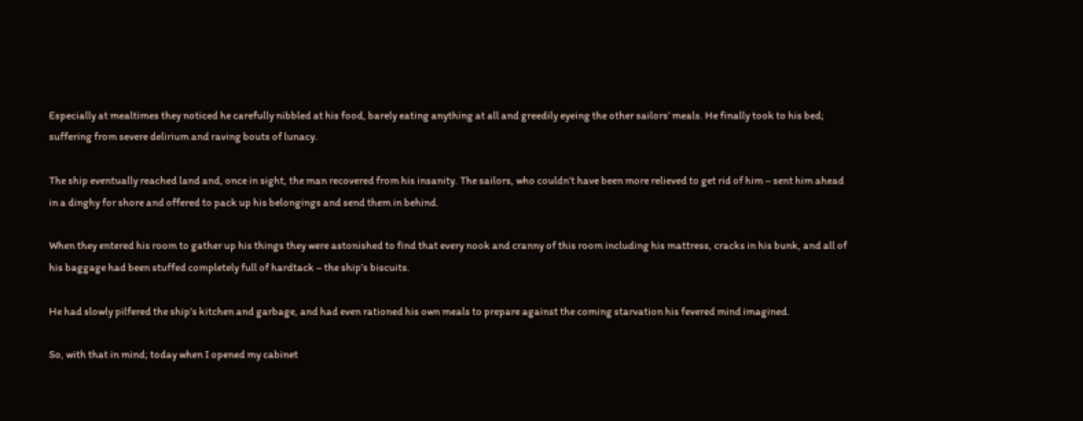Especially at mealtimes they noticed he carefully nibbled at his food, barely eating anything at all and greedily eyeing the other sailors’ meals. He finally took to his bed; suffering from severe delirium and raving bouts of lunacy.

The ship eventually reached land and, once in sight, the man recovered from his insanity. The sailors, who couldn’t have been more relieved to get rid of him – sent him ahead in a dinghy for shore and offered to pack up his belongings and send them in behind.

When they entered his room to gather up his things they were astonished to find that every nook and cranny of this room including his mattress, cracks in his bunk, and all of his baggage had been stuffed completely full of hardtack – the ship’s biscuits.

He had slowly pilfered the ship’s kitchen and garbage, and had even rationed his own meals to prepare against the coming starvation his fevered mind imagined.

So, with that in mind; today when I opened my cabinet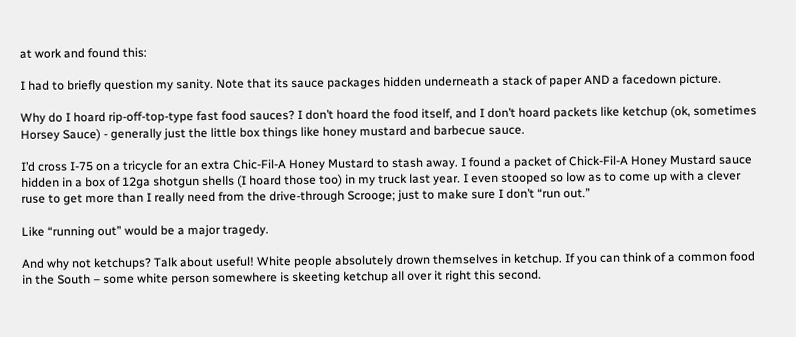at work and found this:

I had to briefly question my sanity. Note that its sauce packages hidden underneath a stack of paper AND a facedown picture.

Why do I hoard rip-off-top-type fast food sauces? I don’t hoard the food itself, and I don’t hoard packets like ketchup (ok, sometimes Horsey Sauce) - generally just the little box things like honey mustard and barbecue sauce.

I’d cross I-75 on a tricycle for an extra Chic-Fil-A Honey Mustard to stash away. I found a packet of Chick-Fil-A Honey Mustard sauce hidden in a box of 12ga shotgun shells (I hoard those too) in my truck last year. I even stooped so low as to come up with a clever ruse to get more than I really need from the drive-through Scrooge; just to make sure I don’t “run out.”

Like “running out” would be a major tragedy.

And why not ketchups? Talk about useful! White people absolutely drown themselves in ketchup. If you can think of a common food in the South – some white person somewhere is skeeting ketchup all over it right this second.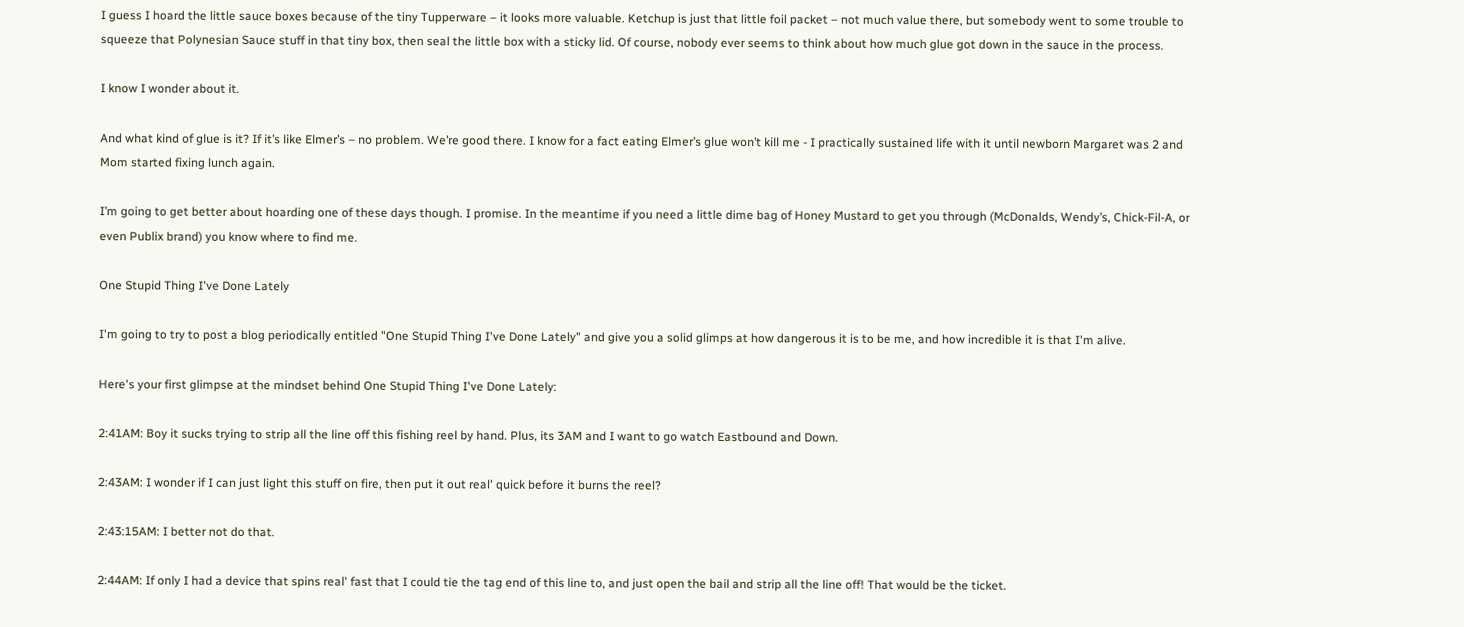I guess I hoard the little sauce boxes because of the tiny Tupperware – it looks more valuable. Ketchup is just that little foil packet – not much value there, but somebody went to some trouble to squeeze that Polynesian Sauce stuff in that tiny box, then seal the little box with a sticky lid. Of course, nobody ever seems to think about how much glue got down in the sauce in the process.

I know I wonder about it.

And what kind of glue is it? If it’s like Elmer’s – no problem. We’re good there. I know for a fact eating Elmer’s glue won’t kill me - I practically sustained life with it until newborn Margaret was 2 and Mom started fixing lunch again.

I’m going to get better about hoarding one of these days though. I promise. In the meantime if you need a little dime bag of Honey Mustard to get you through (McDonalds, Wendy’s, Chick-Fil-A, or even Publix brand) you know where to find me.

One Stupid Thing I've Done Lately

I'm going to try to post a blog periodically entitled "One Stupid Thing I've Done Lately" and give you a solid glimps at how dangerous it is to be me, and how incredible it is that I'm alive.

Here's your first glimpse at the mindset behind One Stupid Thing I've Done Lately:

2:41AM: Boy it sucks trying to strip all the line off this fishing reel by hand. Plus, its 3AM and I want to go watch Eastbound and Down.

2:43AM: I wonder if I can just light this stuff on fire, then put it out real' quick before it burns the reel?

2:43:15AM: I better not do that.

2:44AM: If only I had a device that spins real' fast that I could tie the tag end of this line to, and just open the bail and strip all the line off! That would be the ticket.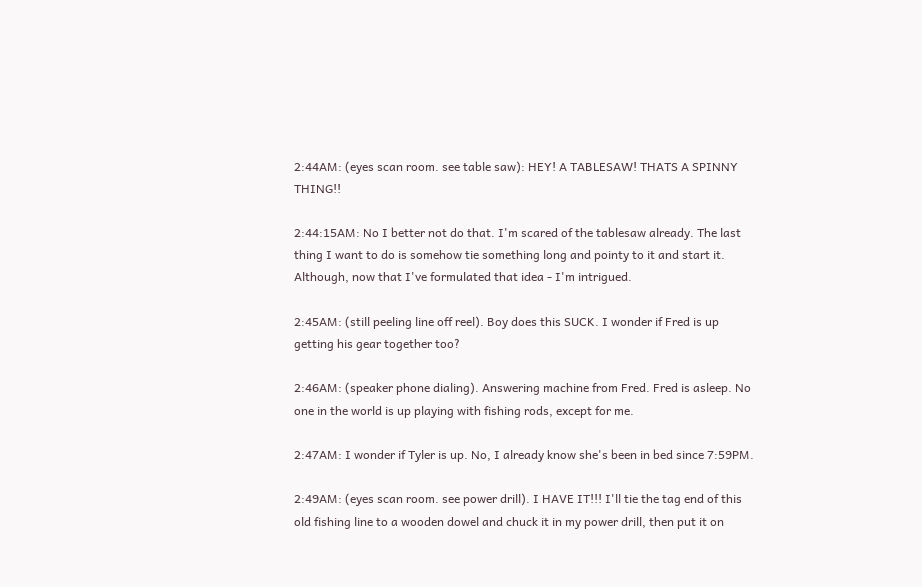2:44AM: (eyes scan room. see table saw): HEY! A TABLESAW! THATS A SPINNY THING!!

2:44:15AM: No I better not do that. I'm scared of the tablesaw already. The last thing I want to do is somehow tie something long and pointy to it and start it. Although, now that I've formulated that idea - I'm intrigued.

2:45AM: (still peeling line off reel). Boy does this SUCK. I wonder if Fred is up getting his gear together too?

2:46AM: (speaker phone dialing). Answering machine from Fred. Fred is asleep. No one in the world is up playing with fishing rods, except for me.

2:47AM: I wonder if Tyler is up. No, I already know she's been in bed since 7:59PM.

2:49AM: (eyes scan room. see power drill). I HAVE IT!!! I'll tie the tag end of this old fishing line to a wooden dowel and chuck it in my power drill, then put it on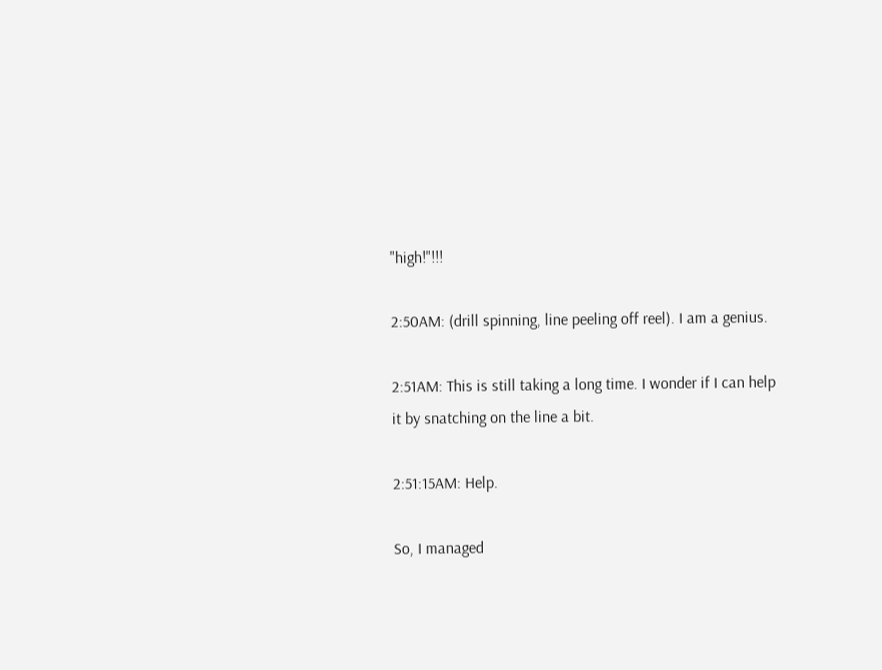"high!"!!!

2:50AM: (drill spinning, line peeling off reel). I am a genius.

2:51AM: This is still taking a long time. I wonder if I can help it by snatching on the line a bit.

2:51:15AM: Help.

So, I managed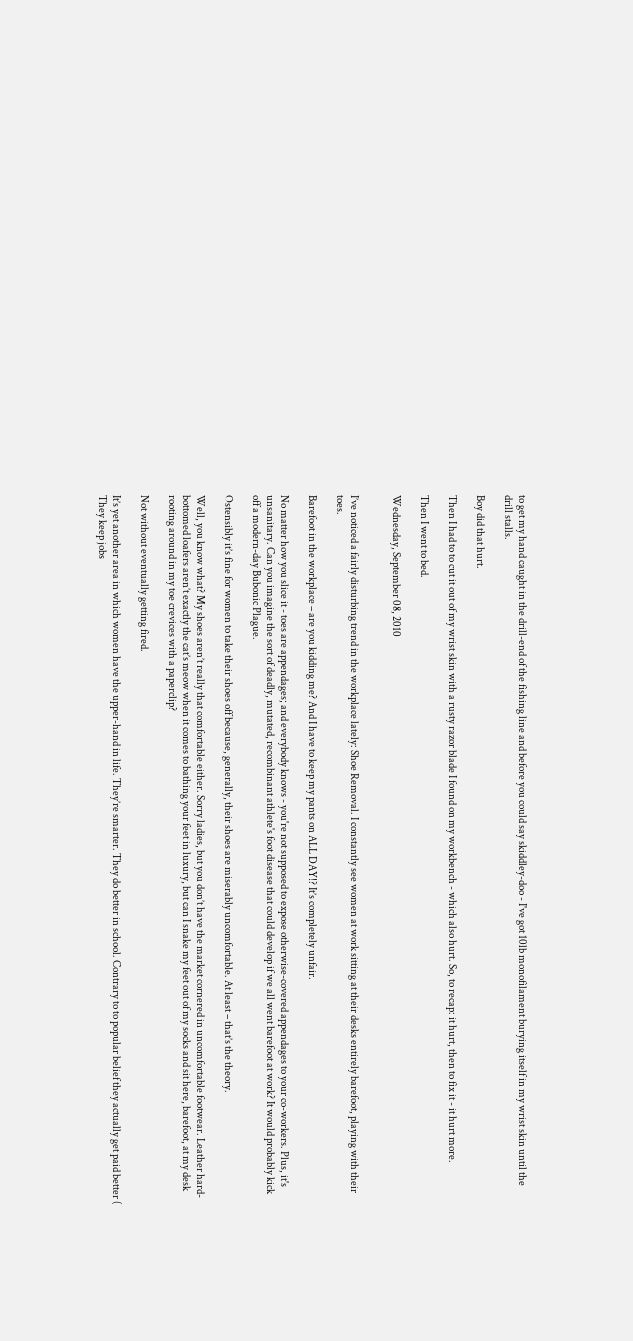to get my hand caught in the drill-end of the fishing line and before you could say skiddley-doo - I've got 10lb monofilament burying itself in my wrist skin until the drill stalls.

Boy did that hurt.

Then I had to to cut it out of my wrist skin with a rusty razor blade I found on my workbench - which also hurt. So, to recap: it hurt, then to fix it - it hurt more.

Then I went to bed.

Wednesday, September 08, 2010


I’ve noticed a fairly disturbing trend in the workplace lately: Shoe Removal. I constantly see women at work sitting at their desks entirely barefoot, playing with their toes.

Barefoot in the workplace – are you kidding me? And I have to keep my pants on ALL DAY!? It’s completely unfair.

No matter how you slice it - toes are appendages; and everybody knows - you're not supposed to expose otherwise-covered appendages to your co-workers. Plus, it's unsanitary. Can you imagine the sort of deadly, mutated, recombinant athlete's foot disease that could develop if we all went barefoot at work? It would probably kick off a modern-day Bubonic Plague.

Ostensibly it’s fine for women to take their shoes off because, generally, their shoes are miserably uncomfortable. At least – that’s the theory.

Well, you know what? My shoes aren’t really that comfortable either. Sorry ladies, but you don’t have the market cornered in uncomfortable footwear. Leather hard-bottomed loafers aren’t exactly the cat’s meow when it comes to bathing your feet in luxury, but can I snake my feet out of my socks and sit here, barefoot, at my desk rooting around in my toe crevices with a paperclip?

Not without eventually getting fired.

It’s yet another area in which women have the upper-hand in life. They’re smarter. They do better in school. Contrary to to popular belief they actually get paid better ( They keep jobs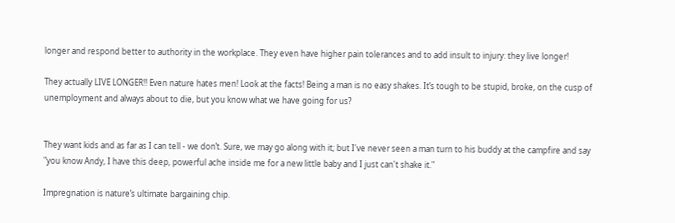longer and respond better to authority in the workplace. They even have higher pain tolerances and to add insult to injury: they live longer!

They actually LIVE LONGER!! Even nature hates men! Look at the facts! Being a man is no easy shakes. It’s tough to be stupid, broke, on the cusp of unemployment and always about to die, but you know what we have going for us?


They want kids and as far as I can tell - we don’t. Sure, we may go along with it; but I've never seen a man turn to his buddy at the campfire and say "you know Andy, I have this deep, powerful ache inside me for a new little baby and I just can't shake it."

Impregnation is nature’s ultimate bargaining chip.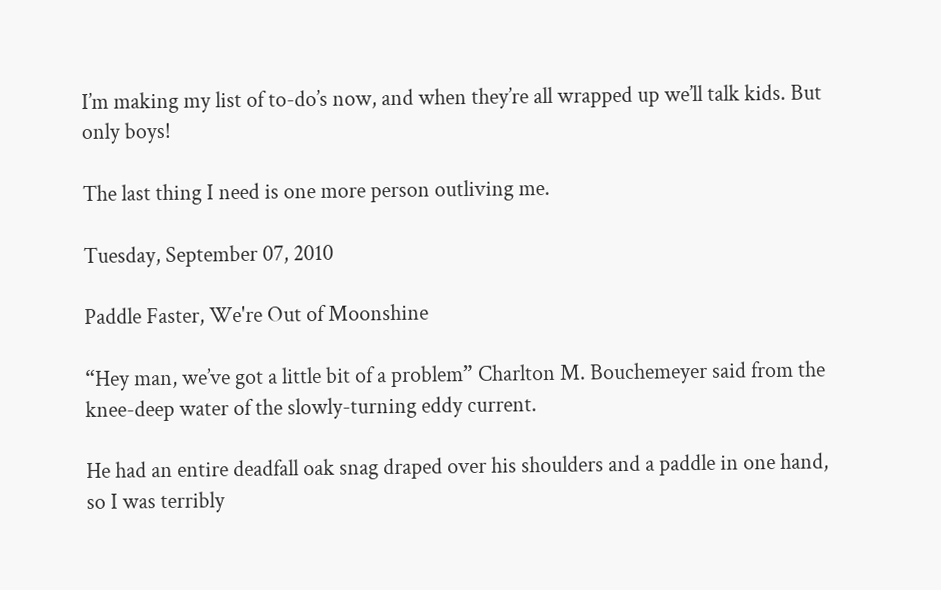I’m making my list of to-do’s now, and when they’re all wrapped up we’ll talk kids. But only boys!

The last thing I need is one more person outliving me.

Tuesday, September 07, 2010

Paddle Faster, We're Out of Moonshine

“Hey man, we’ve got a little bit of a problem” Charlton M. Bouchemeyer said from the knee-deep water of the slowly-turning eddy current.

He had an entire deadfall oak snag draped over his shoulders and a paddle in one hand, so I was terribly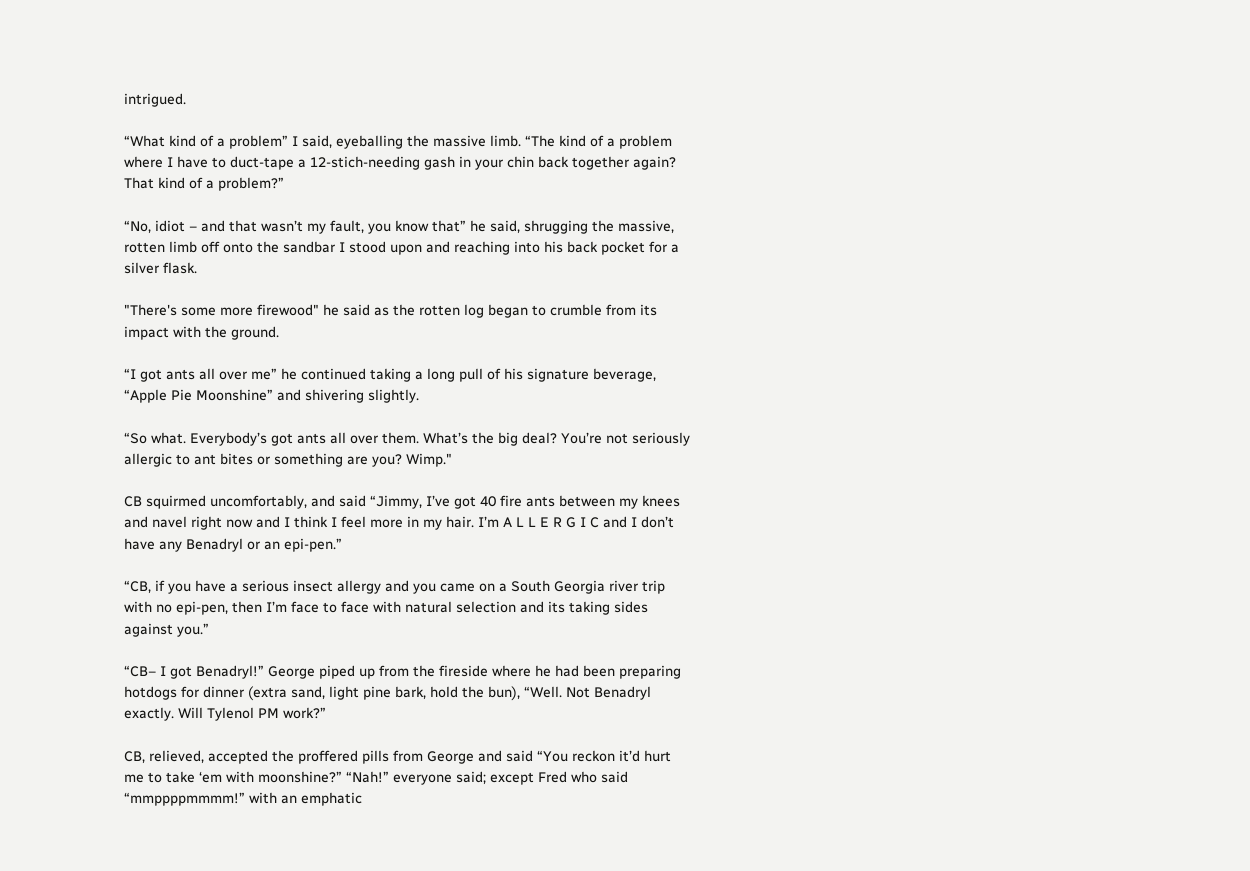intrigued.

“What kind of a problem” I said, eyeballing the massive limb. “The kind of a problem where I have to duct-tape a 12-stich-needing gash in your chin back together again? That kind of a problem?”

“No, idiot – and that wasn’t my fault, you know that” he said, shrugging the massive, rotten limb off onto the sandbar I stood upon and reaching into his back pocket for a silver flask.

"There's some more firewood" he said as the rotten log began to crumble from its impact with the ground.

“I got ants all over me” he continued taking a long pull of his signature beverage, “Apple Pie Moonshine” and shivering slightly.

“So what. Everybody’s got ants all over them. What’s the big deal? You’re not seriously allergic to ant bites or something are you? Wimp."

CB squirmed uncomfortably, and said “Jimmy, I’ve got 40 fire ants between my knees and navel right now and I think I feel more in my hair. I’m A L L E R G I C and I don’t have any Benadryl or an epi-pen.”

“CB, if you have a serious insect allergy and you came on a South Georgia river trip with no epi-pen, then I’m face to face with natural selection and its taking sides against you.”

“CB– I got Benadryl!” George piped up from the fireside where he had been preparing hotdogs for dinner (extra sand, light pine bark, hold the bun), “Well. Not Benadryl exactly. Will Tylenol PM work?”

CB, relieved, accepted the proffered pills from George and said “You reckon it’d hurt me to take ‘em with moonshine?” “Nah!” everyone said; except Fred who said “mmppppmmmm!” with an emphatic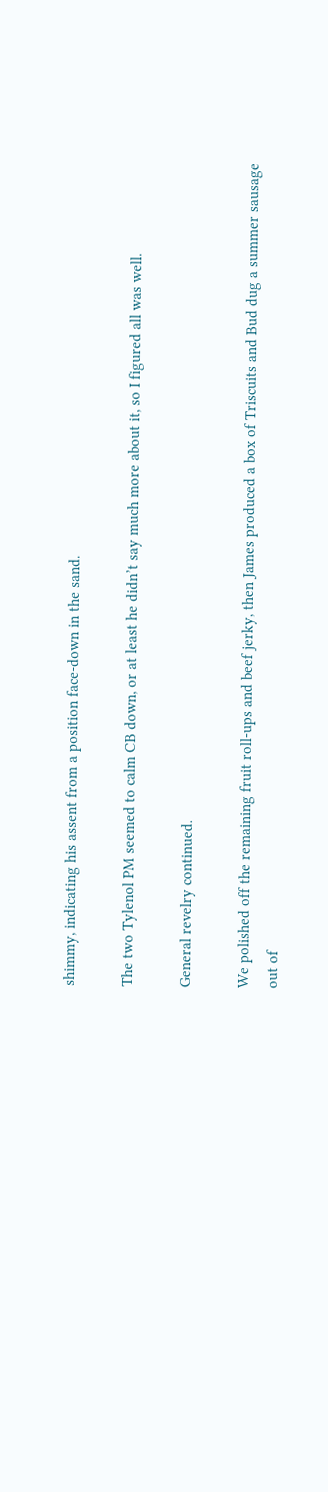shimmy, indicating his assent from a position face-down in the sand.

The two Tylenol PM seemed to calm CB down, or at least he didn’t say much more about it, so I figured all was well.

General revelry continued.

We polished off the remaining fruit roll-ups and beef jerky, then James produced a box of Triscuits and Bud dug a summer sausage out of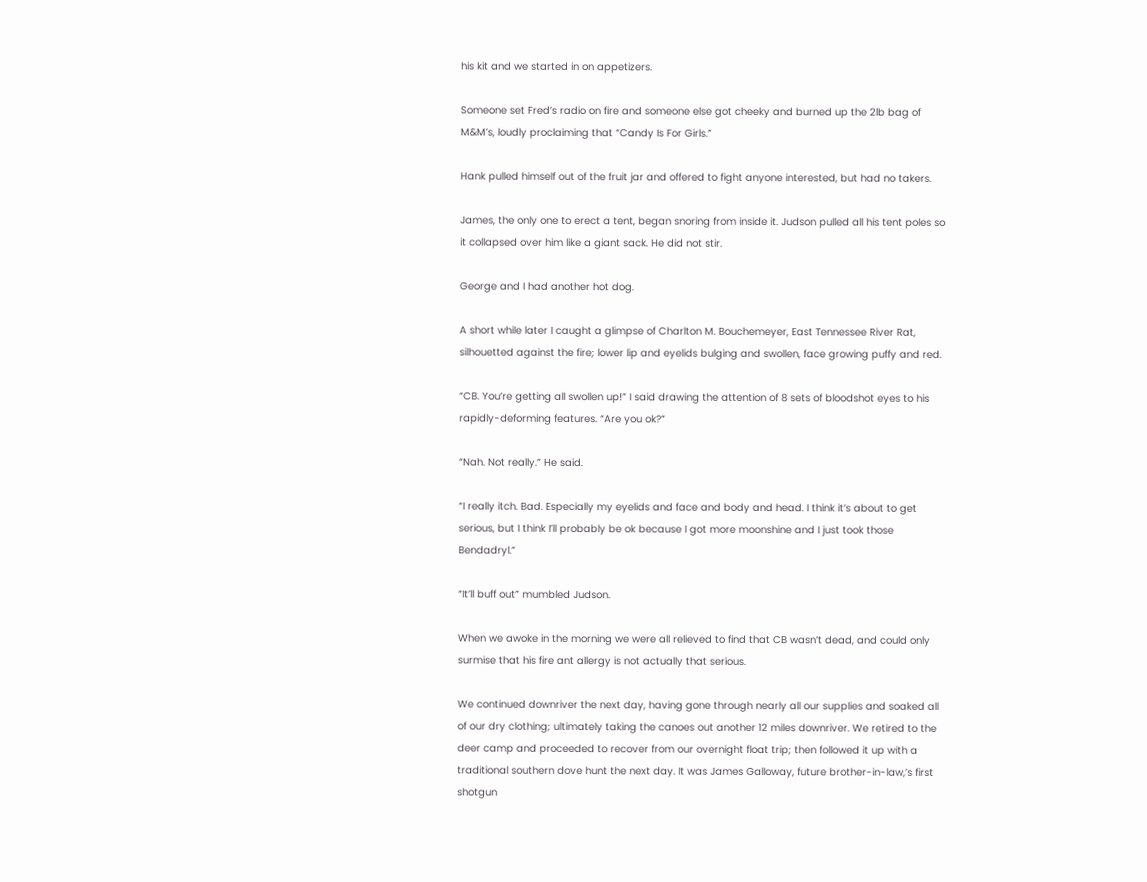his kit and we started in on appetizers.

Someone set Fred’s radio on fire and someone else got cheeky and burned up the 2lb bag of M&M’s, loudly proclaiming that “Candy Is For Girls.”

Hank pulled himself out of the fruit jar and offered to fight anyone interested, but had no takers.

James, the only one to erect a tent, began snoring from inside it. Judson pulled all his tent poles so it collapsed over him like a giant sack. He did not stir.

George and I had another hot dog.

A short while later I caught a glimpse of Charlton M. Bouchemeyer, East Tennessee River Rat, silhouetted against the fire; lower lip and eyelids bulging and swollen, face growing puffy and red.

“CB. You’re getting all swollen up!” I said drawing the attention of 8 sets of bloodshot eyes to his rapidly-deforming features. “Are you ok?”

“Nah. Not really.” He said.

“I really itch. Bad. Especially my eyelids and face and body and head. I think it’s about to get serious, but I think I’ll probably be ok because I got more moonshine and I just took those Bendadryl.”

“It’ll buff out” mumbled Judson.

When we awoke in the morning we were all relieved to find that CB wasn’t dead, and could only surmise that his fire ant allergy is not actually that serious.

We continued downriver the next day, having gone through nearly all our supplies and soaked all of our dry clothing; ultimately taking the canoes out another 12 miles downriver. We retired to the deer camp and proceeded to recover from our overnight float trip; then followed it up with a traditional southern dove hunt the next day. It was James Galloway, future brother-in-law,’s first shotgun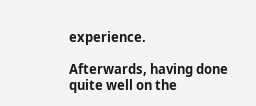experience.

Afterwards, having done quite well on the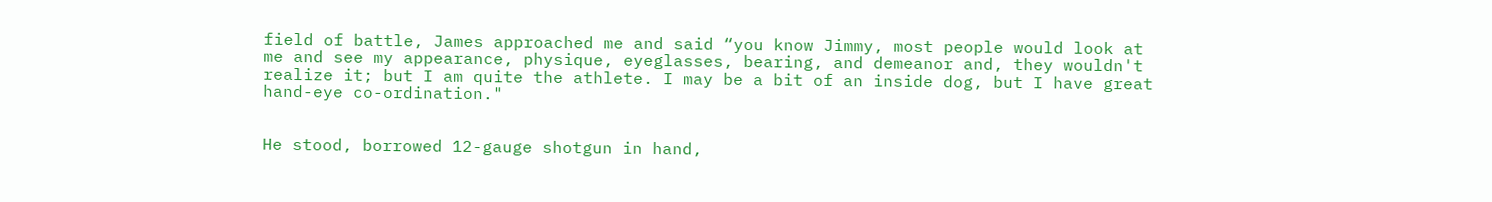field of battle, James approached me and said “you know Jimmy, most people would look at me and see my appearance, physique, eyeglasses, bearing, and demeanor and, they wouldn't realize it; but I am quite the athlete. I may be a bit of an inside dog, but I have great hand-eye co-ordination."


He stood, borrowed 12-gauge shotgun in hand,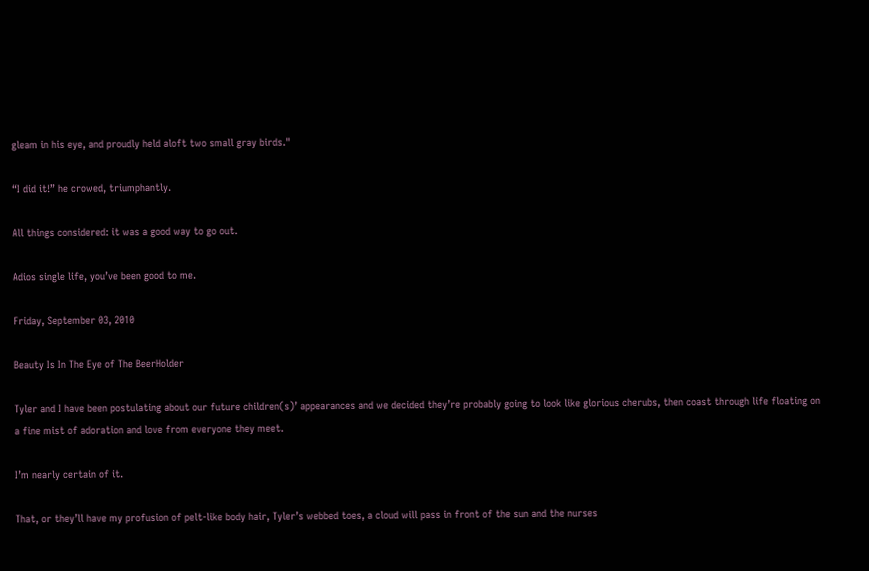gleam in his eye, and proudly held aloft two small gray birds."

“I did it!” he crowed, triumphantly.

All things considered: it was a good way to go out.

Adios single life, you’ve been good to me.

Friday, September 03, 2010

Beauty Is In The Eye of The BeerHolder

Tyler and I have been postulating about our future children(s)’ appearances and we decided they’re probably going to look like glorious cherubs, then coast through life floating on a fine mist of adoration and love from everyone they meet.

I’m nearly certain of it.

That, or they’ll have my profusion of pelt-like body hair, Tyler’s webbed toes, a cloud will pass in front of the sun and the nurses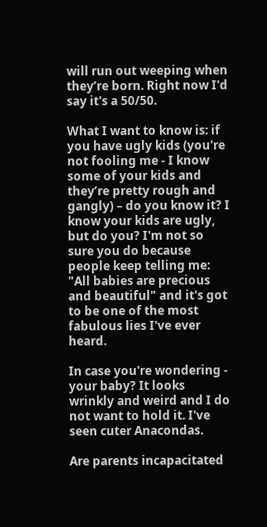will run out weeping when they’re born. Right now I'd say it's a 50/50.

What I want to know is: if you have ugly kids (you're not fooling me - I know some of your kids and they’re pretty rough and gangly) – do you know it? I know your kids are ugly, but do you? I'm not so sure you do because people keep telling me: "All babies are precious and beautiful" and it's got to be one of the most fabulous lies I've ever heard.

In case you're wondering - your baby? It looks wrinkly and weird and I do not want to hold it. I've seen cuter Anacondas.

Are parents incapacitated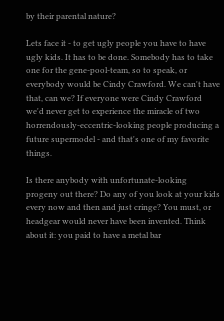by their parental nature?

Lets face it - to get ugly people you have to have ugly kids. It has to be done. Somebody has to take one for the gene-pool-team, so to speak, or everybody would be Cindy Crawford. We can't have that, can we? If everyone were Cindy Crawford we'd never get to experience the miracle of two horrendously-eccentric-looking people producing a future supermodel - and that's one of my favorite things.

Is there anybody with unfortunate-looking progeny out there? Do any of you look at your kids every now and then and just cringe? You must, or headgear would never have been invented. Think about it: you paid to have a metal bar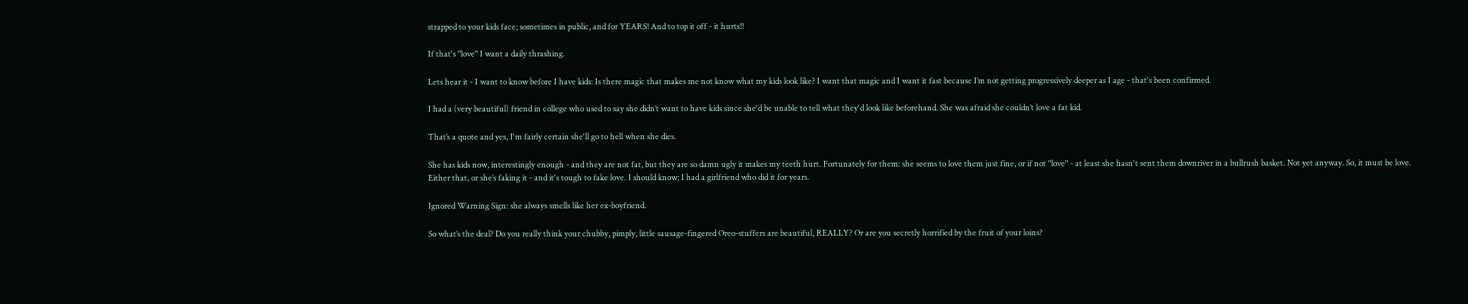strapped to your kids face; sometimes in public, and for YEARS! And to top it off - it hurts!!

If that's "love" I want a daily thrashing.

Lets hear it - I want to know before I have kids: Is there magic that makes me not know what my kids look like? I want that magic and I want it fast because I’m not getting progressively deeper as I age - that's been confirmed.

I had a (very beautiful) friend in college who used to say she didn’t want to have kids since she'd be unable to tell what they'd look like beforehand. She was afraid she couldn’t love a fat kid.

That’s a quote and yes, I'm fairly certain she'll go to hell when she dies.

She has kids now, interestingly enough - and they are not fat, but they are so damn ugly it makes my teeth hurt. Fortunately for them: she seems to love them just fine, or if not "love" - at least she hasn't sent them downriver in a bullrush basket. Not yet anyway. So, it must be love. Either that, or she’s faking it - and it's tough to fake love. I should know; I had a girlfriend who did it for years.

Ignored Warning Sign: she always smells like her ex-boyfriend.

So what’s the deal? Do you really think your chubby, pimply, little sausage-fingered Oreo-stuffers are beautiful, REALLY? Or are you secretly horrified by the fruit of your loins?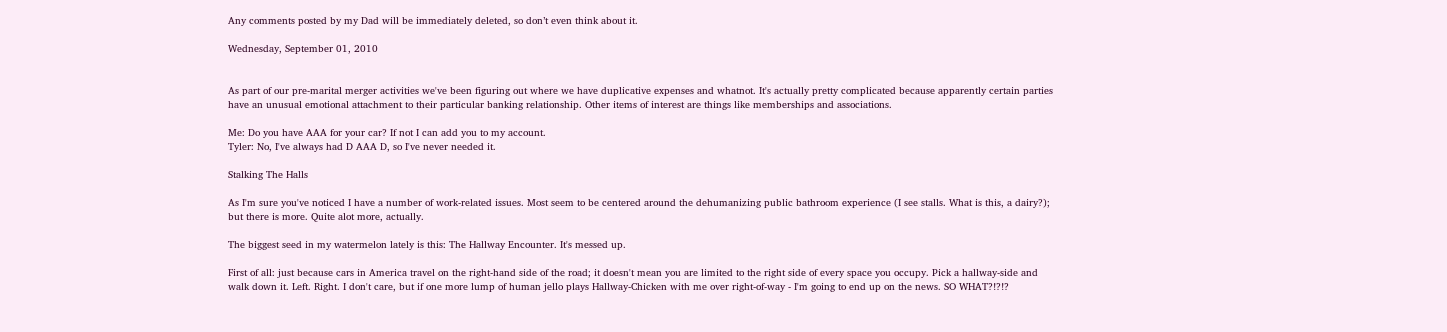Any comments posted by my Dad will be immediately deleted, so don’t even think about it.

Wednesday, September 01, 2010


As part of our pre-marital merger activities we've been figuring out where we have duplicative expenses and whatnot. It's actually pretty complicated because apparently certain parties have an unusual emotional attachment to their particular banking relationship. Other items of interest are things like memberships and associations.

Me: Do you have AAA for your car? If not I can add you to my account.
Tyler: No, I've always had D AAA D, so I've never needed it.

Stalking The Halls

As I'm sure you've noticed I have a number of work-related issues. Most seem to be centered around the dehumanizing public bathroom experience (I see stalls. What is this, a dairy?); but there is more. Quite alot more, actually.

The biggest seed in my watermelon lately is this: The Hallway Encounter. It's messed up.

First of all: just because cars in America travel on the right-hand side of the road; it doesn't mean you are limited to the right side of every space you occupy. Pick a hallway-side and walk down it. Left. Right. I don't care, but if one more lump of human jello plays Hallway-Chicken with me over right-of-way - I'm going to end up on the news. SO WHAT?!?!?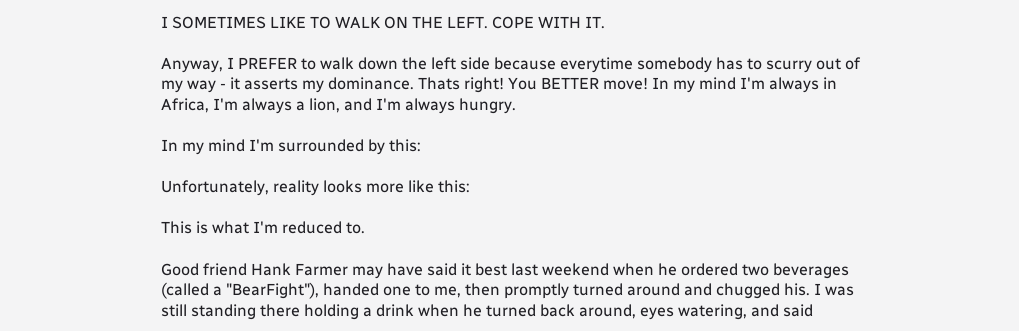I SOMETIMES LIKE TO WALK ON THE LEFT. COPE WITH IT.

Anyway, I PREFER to walk down the left side because everytime somebody has to scurry out of my way - it asserts my dominance. Thats right! You BETTER move! In my mind I'm always in Africa, I'm always a lion, and I'm always hungry.

In my mind I'm surrounded by this:

Unfortunately, reality looks more like this:

This is what I'm reduced to.

Good friend Hank Farmer may have said it best last weekend when he ordered two beverages (called a "BearFight"), handed one to me, then promptly turned around and chugged his. I was still standing there holding a drink when he turned back around, eyes watering, and said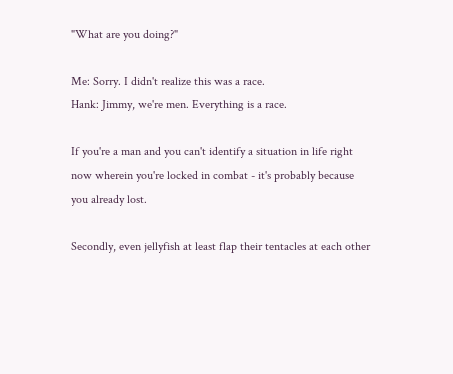"What are you doing?"

Me: Sorry. I didn't realize this was a race.
Hank: Jimmy, we're men. Everything is a race.

If you're a man and you can't identify a situation in life right now wherein you're locked in combat - it's probably because you already lost.

Secondly, even jellyfish at least flap their tentacles at each other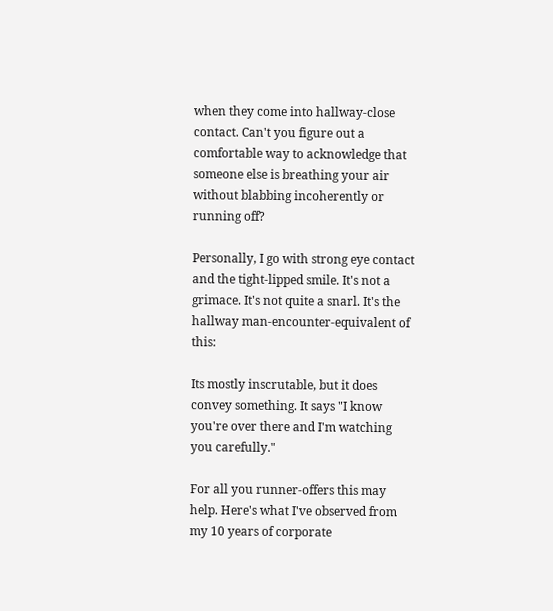when they come into hallway-close contact. Can't you figure out a comfortable way to acknowledge that someone else is breathing your air without blabbing incoherently or running off?

Personally, I go with strong eye contact and the tight-lipped smile. It's not a grimace. It's not quite a snarl. It's the hallway man-encounter-equivalent of this:

Its mostly inscrutable, but it does convey something. It says "I know you're over there and I'm watching you carefully."

For all you runner-offers this may help. Here's what I've observed from my 10 years of corporate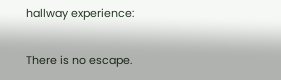hallway experience:

There is no escape.